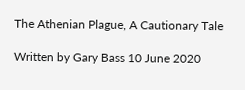The Athenian Plague, A Cautionary Tale

Written by Gary Bass 10 June 2020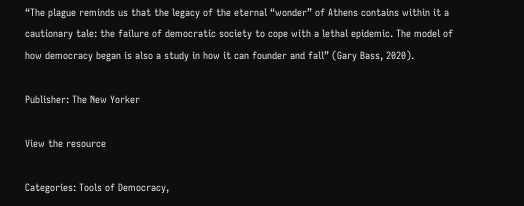“The plague reminds us that the legacy of the eternal “wonder” of Athens contains within it a cautionary tale: the failure of democratic society to cope with a lethal epidemic. The model of how democracy began is also a study in how it can founder and fall” (Gary Bass, 2020).

Publisher: The New Yorker

View the resource

Categories: Tools of Democracy,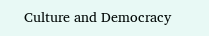Culture and Democracy